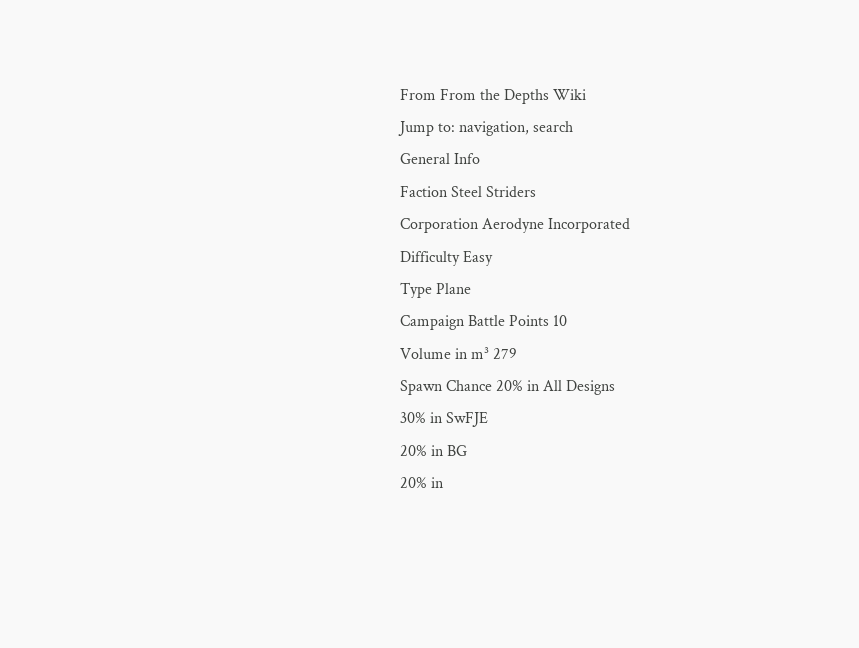From From the Depths Wiki
Jump to: navigation, search
General Info
Faction Steel Striders
Corporation Aerodyne Incorporated
Difficulty Easy
Type Plane
Campaign Battle Points 10
Volume in m³ 279
Spawn Chance 20% in All Designs
30% in SwFJE
20% in BG
20% in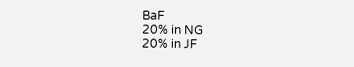BaF
20% in NG
20% in JF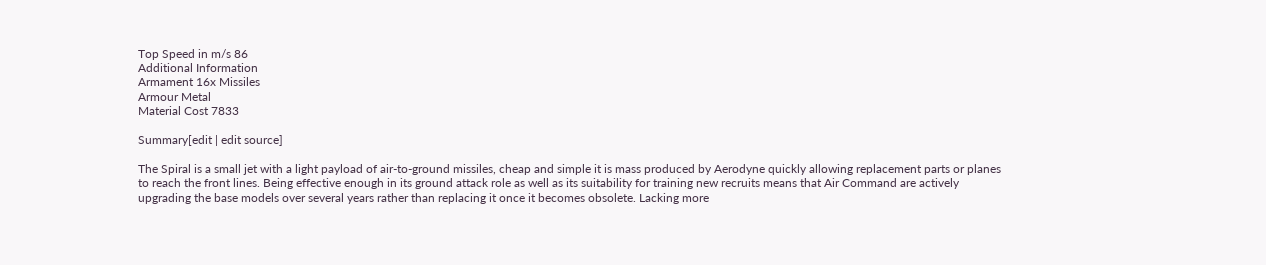Top Speed in m/s 86
Additional Information
Armament 16x Missiles
Armour Metal
Material Cost 7833

Summary[edit | edit source]

The Spiral is a small jet with a light payload of air-to-ground missiles, cheap and simple it is mass produced by Aerodyne quickly allowing replacement parts or planes to reach the front lines. Being effective enough in its ground attack role as well as its suitability for training new recruits means that Air Command are actively upgrading the base models over several years rather than replacing it once it becomes obsolete. Lacking more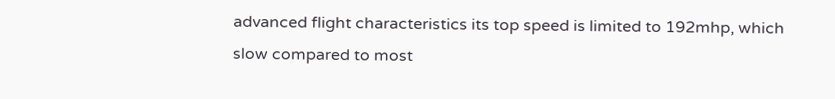advanced flight characteristics its top speed is limited to 192mhp, which slow compared to most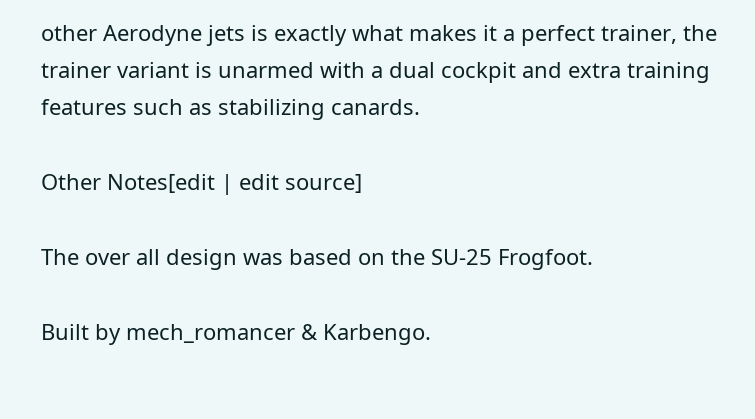other Aerodyne jets is exactly what makes it a perfect trainer, the trainer variant is unarmed with a dual cockpit and extra training features such as stabilizing canards.

Other Notes[edit | edit source]

The over all design was based on the SU-25 Frogfoot.

Built by mech_romancer & Karbengo.